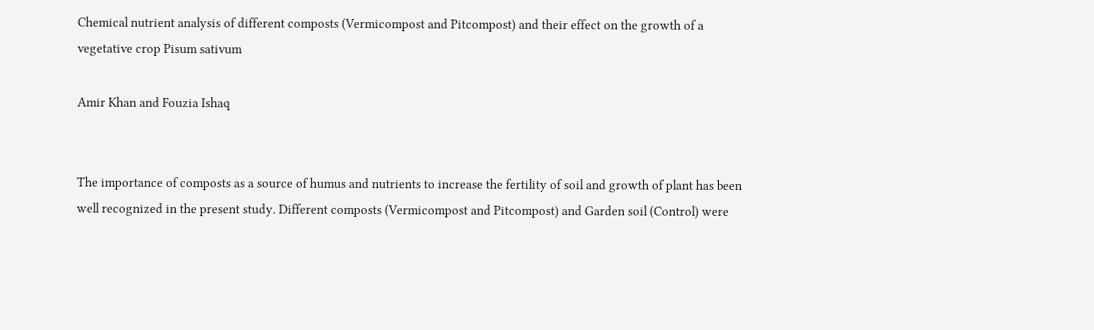Chemical nutrient analysis of different composts (Vermicompost and Pitcompost) and their effect on the growth of a vegetative crop Pisum sativum

Amir Khan and Fouzia Ishaq


The importance of composts as a source of humus and nutrients to increase the fertility of soil and growth of plant has been well recognized in the present study. Different composts (Vermicompost and Pitcompost) and Garden soil (Control) were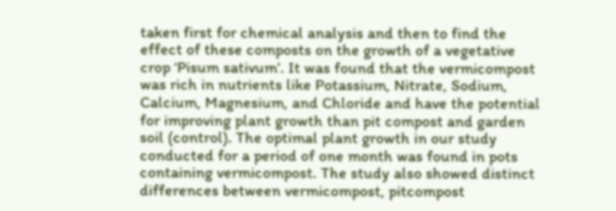taken first for chemical analysis and then to find the effect of these composts on the growth of a vegetative crop ‘Pisum sativum’. It was found that the vermicompost was rich in nutrients like Potassium, Nitrate, Sodium, Calcium, Magnesium, and Chloride and have the potential for improving plant growth than pit compost and garden soil (control). The optimal plant growth in our study conducted for a period of one month was found in pots containing vermicompost. The study also showed distinct differences between vermicompost, pitcompost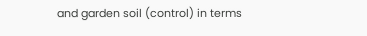and garden soil (control) in terms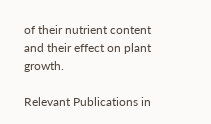of their nutrient content and their effect on plant growth.

Relevant Publications in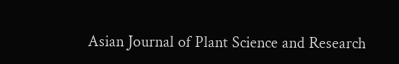Asian Journal of Plant Science and Research